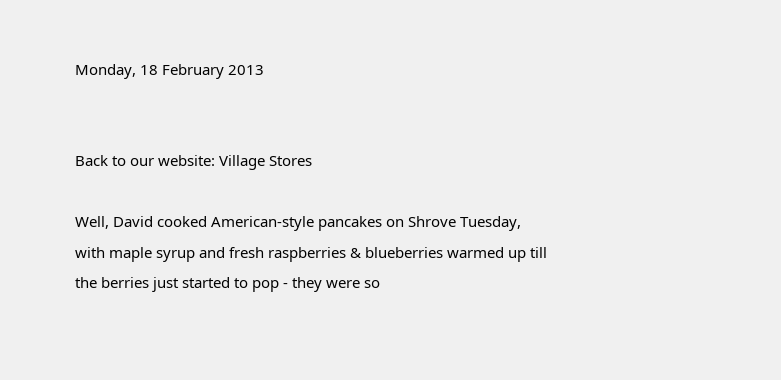Monday, 18 February 2013


Back to our website: Village Stores

Well, David cooked American-style pancakes on Shrove Tuesday, with maple syrup and fresh raspberries & blueberries warmed up till the berries just started to pop - they were so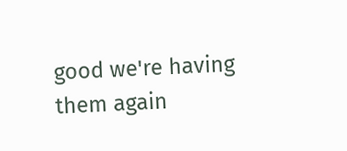good we're having them again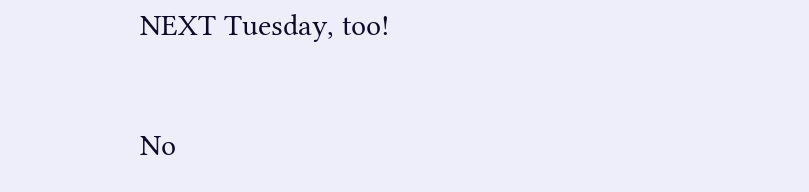NEXT Tuesday, too!

No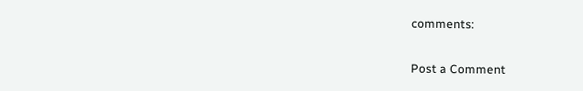comments:

Post a Comment